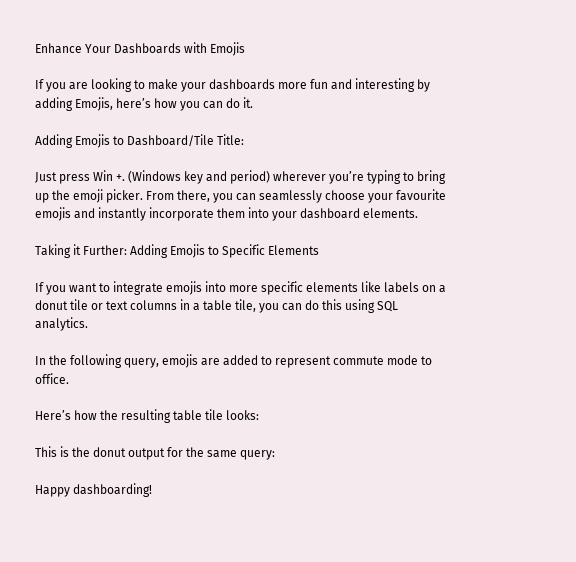Enhance Your Dashboards with Emojis

If you are looking to make your dashboards more fun and interesting by adding Emojis, here’s how you can do it.

Adding Emojis to Dashboard/Tile Title:

Just press Win +. (Windows key and period) wherever you’re typing to bring up the emoji picker. From there, you can seamlessly choose your favourite emojis and instantly incorporate them into your dashboard elements.

Taking it Further: Adding Emojis to Specific Elements

If you want to integrate emojis into more specific elements like labels on a donut tile or text columns in a table tile, you can do this using SQL analytics.

In the following query, emojis are added to represent commute mode to office.

Here’s how the resulting table tile looks:

This is the donut output for the same query:

Happy dashboarding!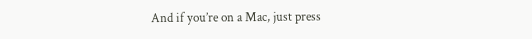And if you’re on a Mac, just press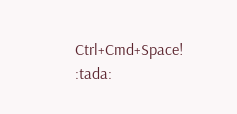Ctrl+Cmd+Space! :tada: